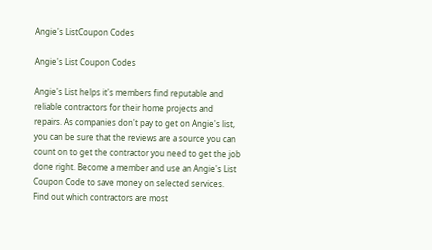Angie's ListCoupon Codes

Angie's List Coupon Codes

Angie's List helps it's members find reputable and reliable contractors for their home projects and repairs. As companies don't pay to get on Angie's list, you can be sure that the reviews are a source you can count on to get the contractor you need to get the job done right. Become a member and use an Angie's List Coupon Code to save money on selected services. Find out which contractors are most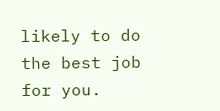likely to do the best job for you.